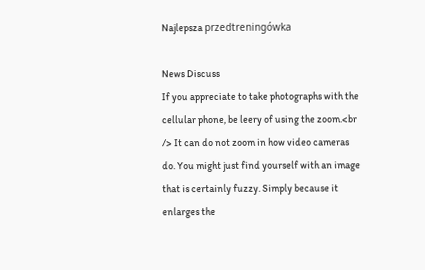Najlepsza przedtreningówka

News Discuss
If you appreciate to take photographs with the cellular phone, be leery of using the zoom.<br /> It can do not zoom in how video cameras do. You might just find yourself with an image that is certainly fuzzy. Simply because it enlarges the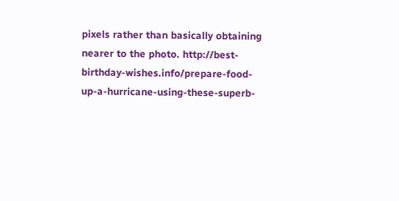pixels rather than basically obtaining nearer to the photo. http://best-birthday-wishes.info/prepare-food-up-a-hurricane-using-these-superb-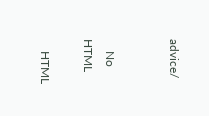advice/


    No HTML

    HTML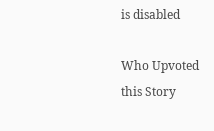is disabled

Who Upvoted this Story